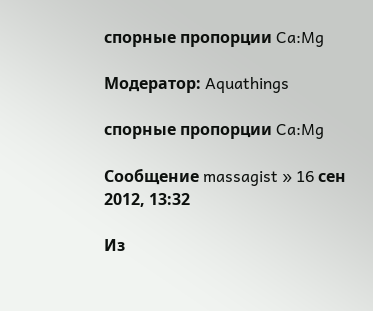спорные пропорции Ca:Mg

Модератор: Aquathings

спорные пропорции Ca:Mg

Сообщение massagist » 16 сен 2012, 13:32

Из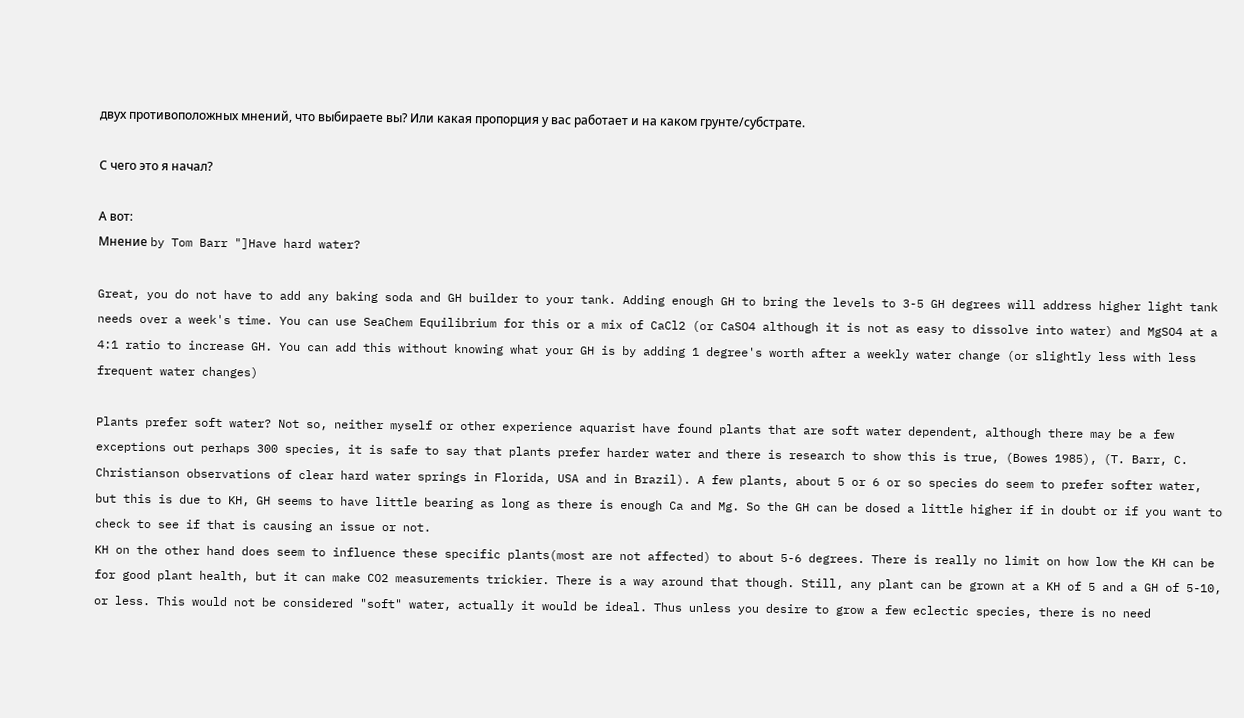двух противоположных мнений, что выбираете вы? Или какая пропорция у вас работает и на каком грунте/субстрате.

С чего это я начал?

А вот:
Мнение by Tom Barr "]Have hard water?

Great, you do not have to add any baking soda and GH builder to your tank. Adding enough GH to bring the levels to 3-5 GH degrees will address higher light tank needs over a week's time. You can use SeaChem Equilibrium for this or a mix of CaCl2 (or CaSO4 although it is not as easy to dissolve into water) and MgSO4 at a 4:1 ratio to increase GH. You can add this without knowing what your GH is by adding 1 degree's worth after a weekly water change (or slightly less with less frequent water changes)

Plants prefer soft water? Not so, neither myself or other experience aquarist have found plants that are soft water dependent, although there may be a few exceptions out perhaps 300 species, it is safe to say that plants prefer harder water and there is research to show this is true, (Bowes 1985), (T. Barr, C. Christianson observations of clear hard water springs in Florida, USA and in Brazil). A few plants, about 5 or 6 or so species do seem to prefer softer water, but this is due to KH, GH seems to have little bearing as long as there is enough Ca and Mg. So the GH can be dosed a little higher if in doubt or if you want to check to see if that is causing an issue or not.
KH on the other hand does seem to influence these specific plants(most are not affected) to about 5-6 degrees. There is really no limit on how low the KH can be for good plant health, but it can make CO2 measurements trickier. There is a way around that though. Still, any plant can be grown at a KH of 5 and a GH of 5-10, or less. This would not be considered "soft" water, actually it would be ideal. Thus unless you desire to grow a few eclectic species, there is no need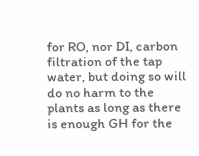for RO, nor DI, carbon filtration of the tap water, but doing so will do no harm to the plants as long as there is enough GH for the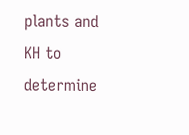plants and KH to determine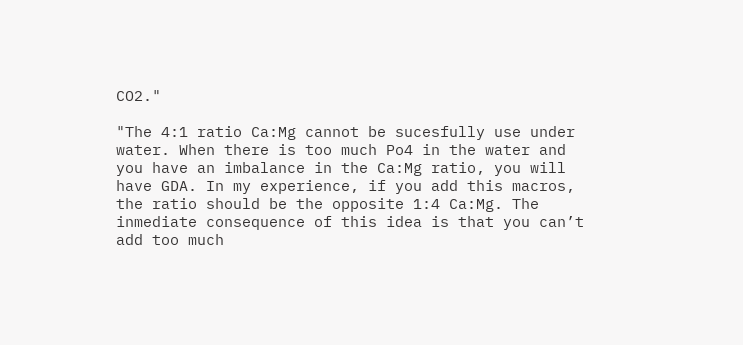CO2."

"The 4:1 ratio Ca:Mg cannot be sucesfully use under water. When there is too much Po4 in the water and you have an imbalance in the Ca:Mg ratio, you will have GDA. In my experience, if you add this macros, the ratio should be the opposite 1:4 Ca:Mg. The inmediate consequence of this idea is that you can’t add too much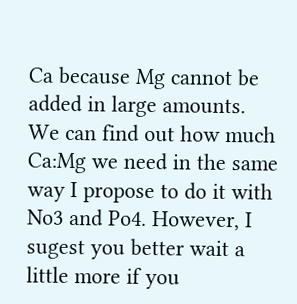Ca because Mg cannot be added in large amounts.
We can find out how much Ca:Mg we need in the same way I propose to do it with No3 and Po4. However, I sugest you better wait a little more if you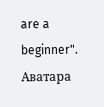are a beginner".
Аватара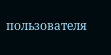пользователя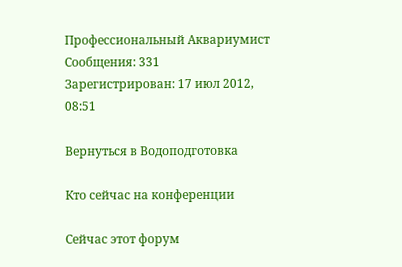Профессиональный Аквариумист
Сообщения: 331
Зарегистрирован: 17 июл 2012, 08:51

Вернуться в Водоподготовка

Кто сейчас на конференции

Сейчас этот форум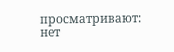просматривают: нет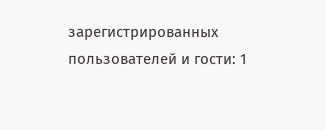зарегистрированных пользователей и гости: 1